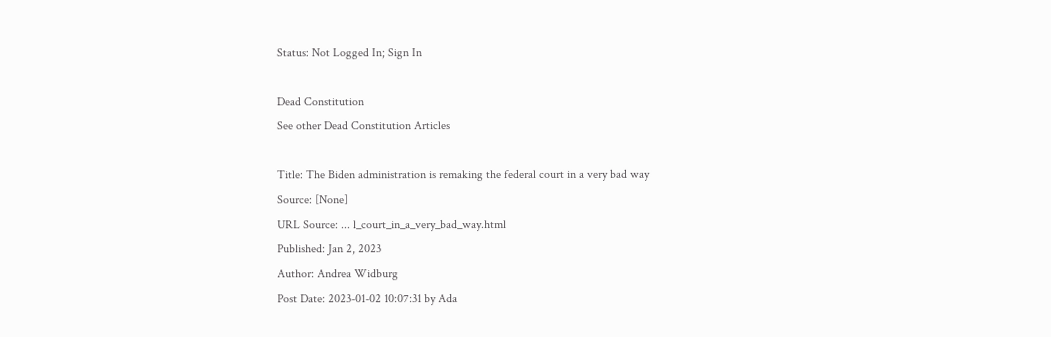Status: Not Logged In; Sign In

Dead Constitution
See other Dead Constitution Articles

Title: The Biden administration is remaking the federal court in a very bad way
Source: [None]
URL Source: ... l_court_in_a_very_bad_way.html
Published: Jan 2, 2023
Author: Andrea Widburg
Post Date: 2023-01-02 10:07:31 by Ada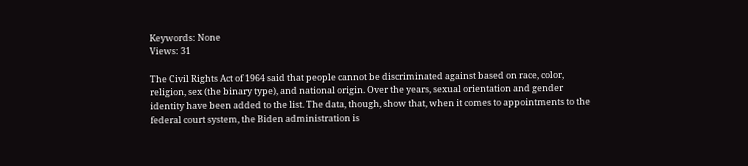Keywords: None
Views: 31

The Civil Rights Act of 1964 said that people cannot be discriminated against based on race, color, religion, sex (the binary type), and national origin. Over the years, sexual orientation and gender identity have been added to the list. The data, though, show that, when it comes to appointments to the federal court system, the Biden administration is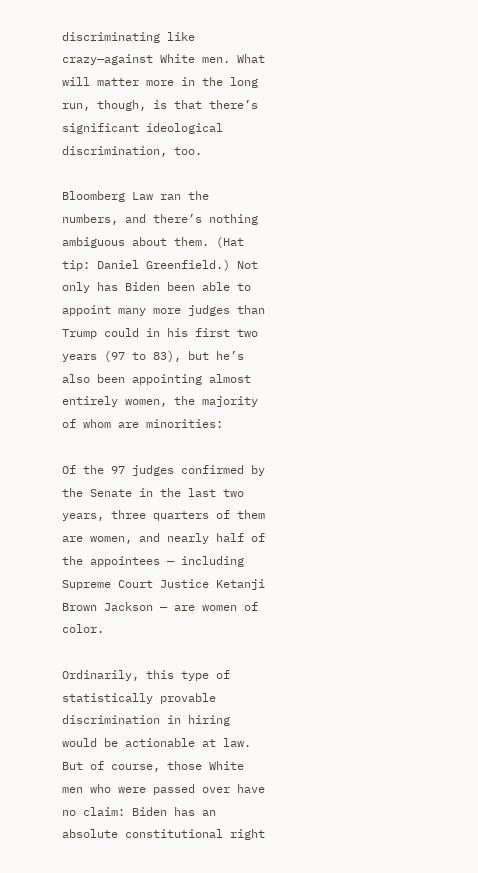discriminating like crazy—against White men. What will matter more in the long run, though, is that there’s significant ideological discrimination, too.

Bloomberg Law ran the numbers, and there’s nothing ambiguous about them. (Hat tip: Daniel Greenfield.) Not only has Biden been able to appoint many more judges than Trump could in his first two years (97 to 83), but he’s also been appointing almost entirely women, the majority of whom are minorities:

Of the 97 judges confirmed by the Senate in the last two years, three quarters of them are women, and nearly half of the appointees — including Supreme Court Justice Ketanji Brown Jackson — are women of color.

Ordinarily, this type of statistically provable discrimination in hiring would be actionable at law. But of course, those White men who were passed over have no claim: Biden has an absolute constitutional right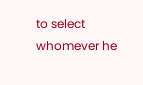to select whomever he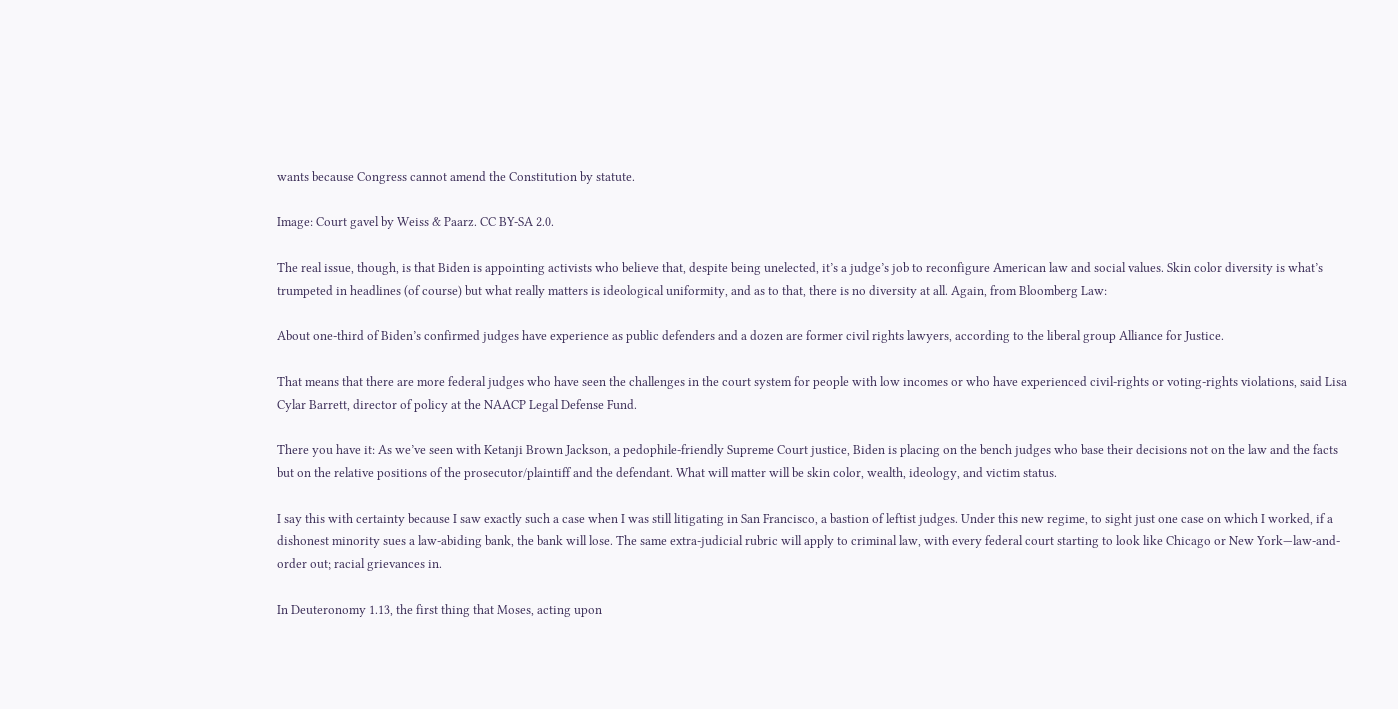wants because Congress cannot amend the Constitution by statute.

Image: Court gavel by Weiss & Paarz. CC BY-SA 2.0.

The real issue, though, is that Biden is appointing activists who believe that, despite being unelected, it’s a judge’s job to reconfigure American law and social values. Skin color diversity is what’s trumpeted in headlines (of course) but what really matters is ideological uniformity, and as to that, there is no diversity at all. Again, from Bloomberg Law:

About one-third of Biden’s confirmed judges have experience as public defenders and a dozen are former civil rights lawyers, according to the liberal group Alliance for Justice.

That means that there are more federal judges who have seen the challenges in the court system for people with low incomes or who have experienced civil-rights or voting-rights violations, said Lisa Cylar Barrett, director of policy at the NAACP Legal Defense Fund.

There you have it: As we’ve seen with Ketanji Brown Jackson, a pedophile-friendly Supreme Court justice, Biden is placing on the bench judges who base their decisions not on the law and the facts but on the relative positions of the prosecutor/plaintiff and the defendant. What will matter will be skin color, wealth, ideology, and victim status.

I say this with certainty because I saw exactly such a case when I was still litigating in San Francisco, a bastion of leftist judges. Under this new regime, to sight just one case on which I worked, if a dishonest minority sues a law-abiding bank, the bank will lose. The same extra-judicial rubric will apply to criminal law, with every federal court starting to look like Chicago or New York—law-and-order out; racial grievances in.

In Deuteronomy 1.13, the first thing that Moses, acting upon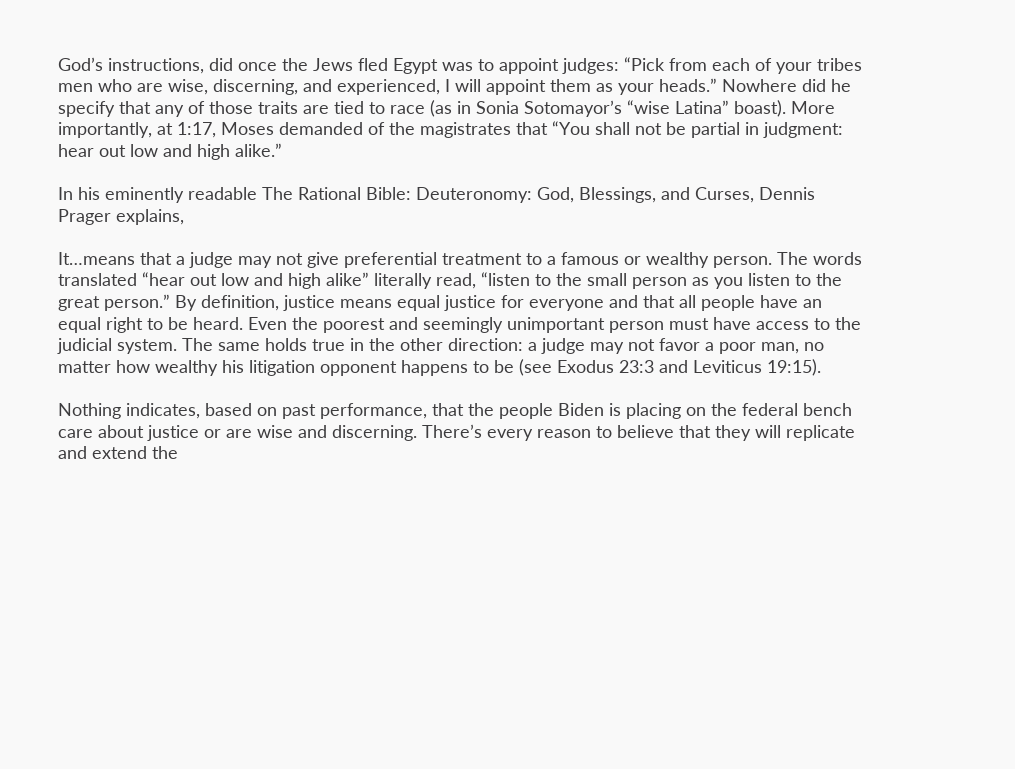God’s instructions, did once the Jews fled Egypt was to appoint judges: “Pick from each of your tribes men who are wise, discerning, and experienced, I will appoint them as your heads.” Nowhere did he specify that any of those traits are tied to race (as in Sonia Sotomayor’s “wise Latina” boast). More importantly, at 1:17, Moses demanded of the magistrates that “You shall not be partial in judgment: hear out low and high alike.”

In his eminently readable The Rational Bible: Deuteronomy: God, Blessings, and Curses, Dennis Prager explains,

It…means that a judge may not give preferential treatment to a famous or wealthy person. The words translated “hear out low and high alike” literally read, “listen to the small person as you listen to the great person.” By definition, justice means equal justice for everyone and that all people have an equal right to be heard. Even the poorest and seemingly unimportant person must have access to the judicial system. The same holds true in the other direction: a judge may not favor a poor man, no matter how wealthy his litigation opponent happens to be (see Exodus 23:3 and Leviticus 19:15).

Nothing indicates, based on past performance, that the people Biden is placing on the federal bench care about justice or are wise and discerning. There’s every reason to believe that they will replicate and extend the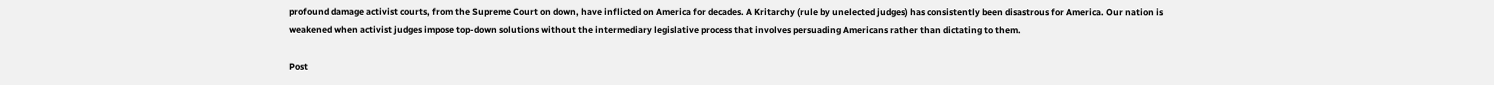profound damage activist courts, from the Supreme Court on down, have inflicted on America for decades. A Kritarchy (rule by unelected judges) has consistently been disastrous for America. Our nation is weakened when activist judges impose top-down solutions without the intermediary legislative process that involves persuading Americans rather than dictating to them.

Post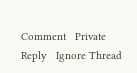Comment   Private Reply   Ignore Thread